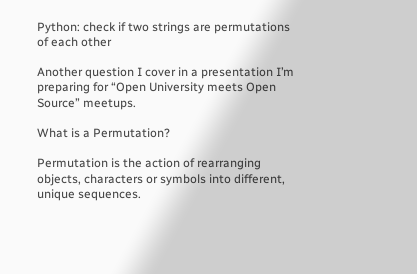Python: check if two strings are permutations of each other

Another question I cover in a presentation I’m preparing for “Open University meets Open Source” meetups.

What is a Permutation?

Permutation is the action of rearranging objects, characters or symbols into different, unique sequences.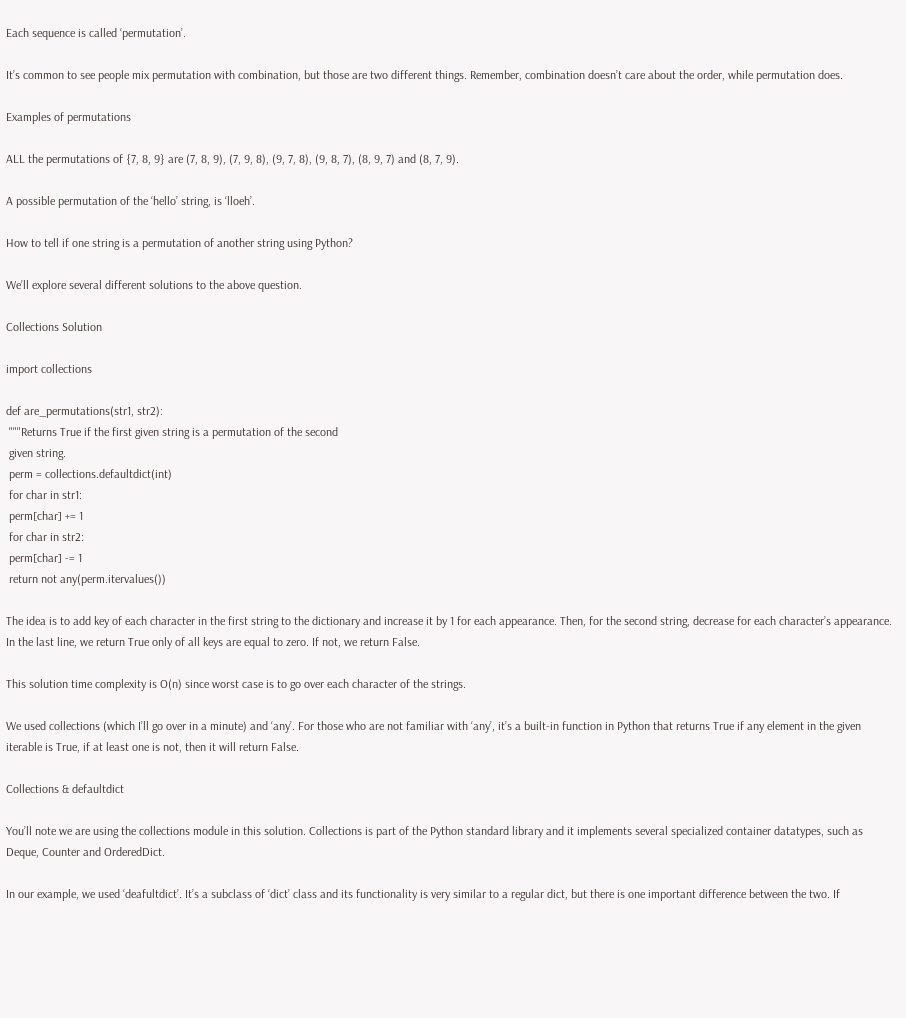Each sequence is called ‘permutation’.

It’s common to see people mix permutation with combination, but those are two different things. Remember, combination doesn’t care about the order, while permutation does.

Examples of permutations

ALL the permutations of {7, 8, 9} are (7, 8, 9), (7, 9, 8), (9, 7, 8), (9, 8, 7), (8, 9, 7) and (8, 7, 9).

A possible permutation of the ‘hello’ string, is ‘lloeh’.

How to tell if one string is a permutation of another string using Python?

We’ll explore several different solutions to the above question.

Collections Solution

import collections

def are_permutations(str1, str2):
 """Returns True if the first given string is a permutation of the second
 given string.
 perm = collections.defaultdict(int)
 for char in str1:
 perm[char] += 1
 for char in str2:
 perm[char] -= 1
 return not any(perm.itervalues())

The idea is to add key of each character in the first string to the dictionary and increase it by 1 for each appearance. Then, for the second string, decrease for each character’s appearance. In the last line, we return True only of all keys are equal to zero. If not, we return False.

This solution time complexity is O(n) since worst case is to go over each character of the strings.

We used collections (which I’ll go over in a minute) and ‘any’. For those who are not familiar with ‘any’, it’s a built-in function in Python that returns True if any element in the given iterable is True, if at least one is not, then it will return False.

Collections & defaultdict

You’ll note we are using the collections module in this solution. Collections is part of the Python standard library and it implements several specialized container datatypes, such as Deque, Counter and OrderedDict.

In our example, we used ‘deafultdict’. It’s a subclass of ‘dict’ class and its functionality is very similar to a regular dict, but there is one important difference between the two. If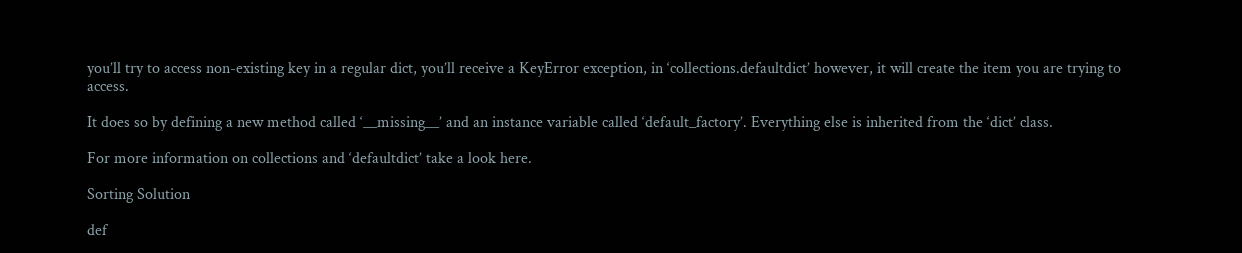you’ll try to access non-existing key in a regular dict, you’ll receive a KeyError exception, in ‘collections.defaultdict’ however, it will create the item you are trying to access.

It does so by defining a new method called ‘__missing__’ and an instance variable called ‘default_factory’. Everything else is inherited from the ‘dict’ class.

For more information on collections and ‘defaultdict’ take a look here.

Sorting Solution

def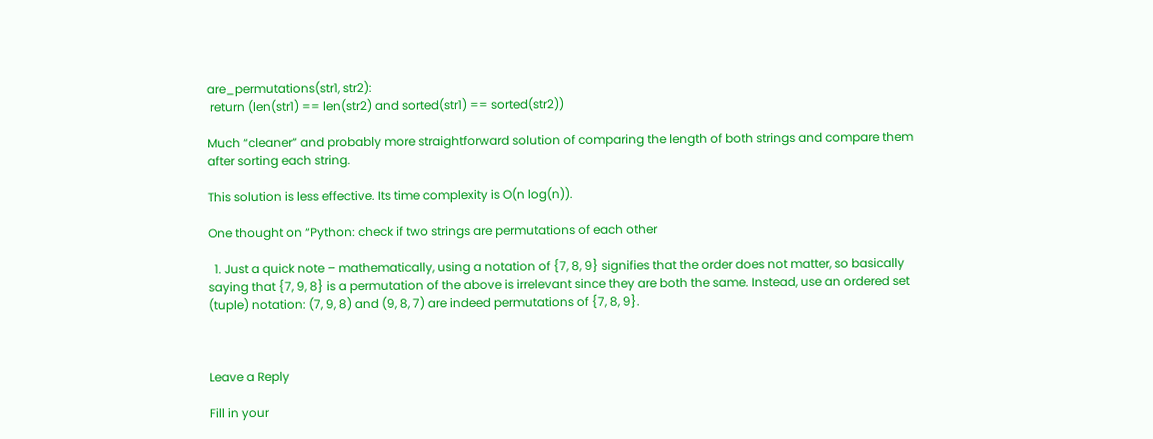are_permutations(str1, str2):
 return (len(str1) == len(str2) and sorted(str1) == sorted(str2))

Much “cleaner” and probably more straightforward solution of comparing the length of both strings and compare them after sorting each string.

This solution is less effective. Its time complexity is O(n log(n)).

One thought on “Python: check if two strings are permutations of each other

  1. Just a quick note – mathematically, using a notation of {7, 8, 9} signifies that the order does not matter, so basically saying that {7, 9, 8} is a permutation of the above is irrelevant since they are both the same. Instead, use an ordered set (tuple) notation: (7, 9, 8) and (9, 8, 7) are indeed permutations of {7, 8, 9}.



Leave a Reply

Fill in your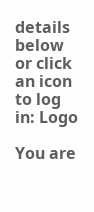details below or click an icon to log in: Logo

You are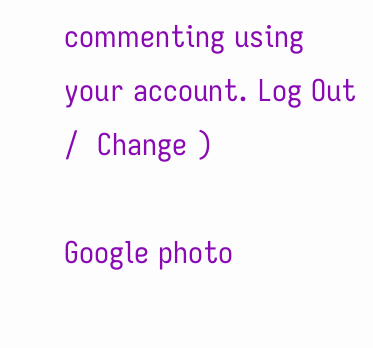commenting using your account. Log Out /  Change )

Google photo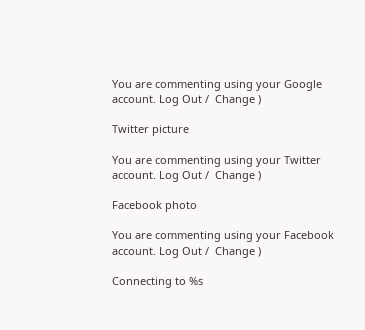You are commenting using your Google account. Log Out /  Change )

Twitter picture

You are commenting using your Twitter account. Log Out /  Change )

Facebook photo

You are commenting using your Facebook account. Log Out /  Change )

Connecting to %s